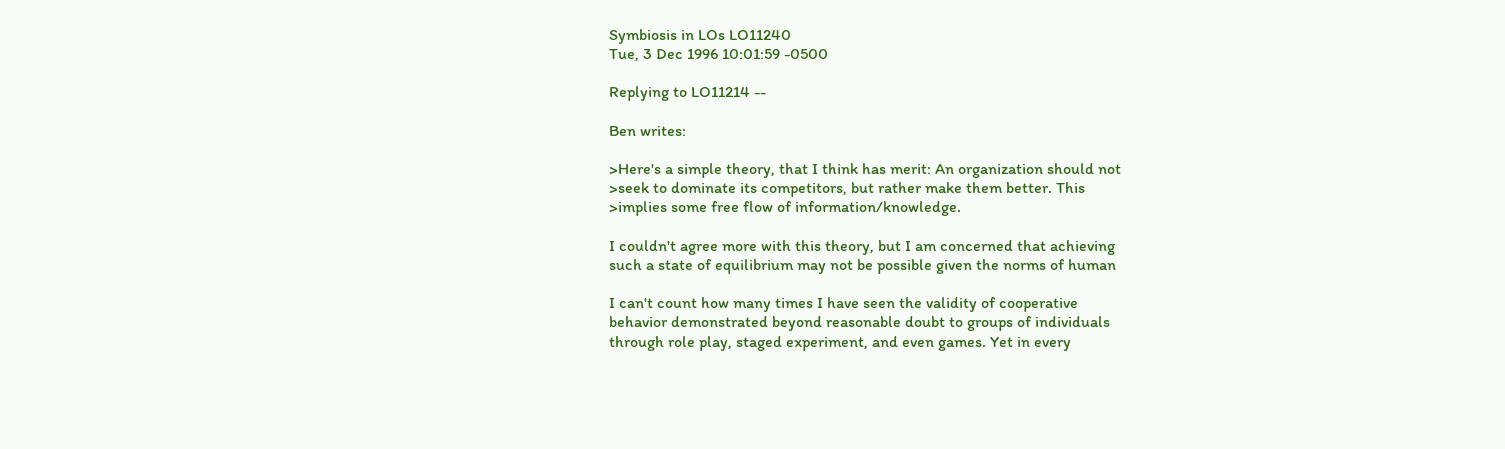Symbiosis in LOs LO11240
Tue, 3 Dec 1996 10:01:59 -0500

Replying to LO11214 --

Ben writes:

>Here's a simple theory, that I think has merit: An organization should not
>seek to dominate its competitors, but rather make them better. This
>implies some free flow of information/knowledge.

I couldn't agree more with this theory, but I am concerned that achieving
such a state of equilibrium may not be possible given the norms of human

I can't count how many times I have seen the validity of cooperative
behavior demonstrated beyond reasonable doubt to groups of individuals
through role play, staged experiment, and even games. Yet in every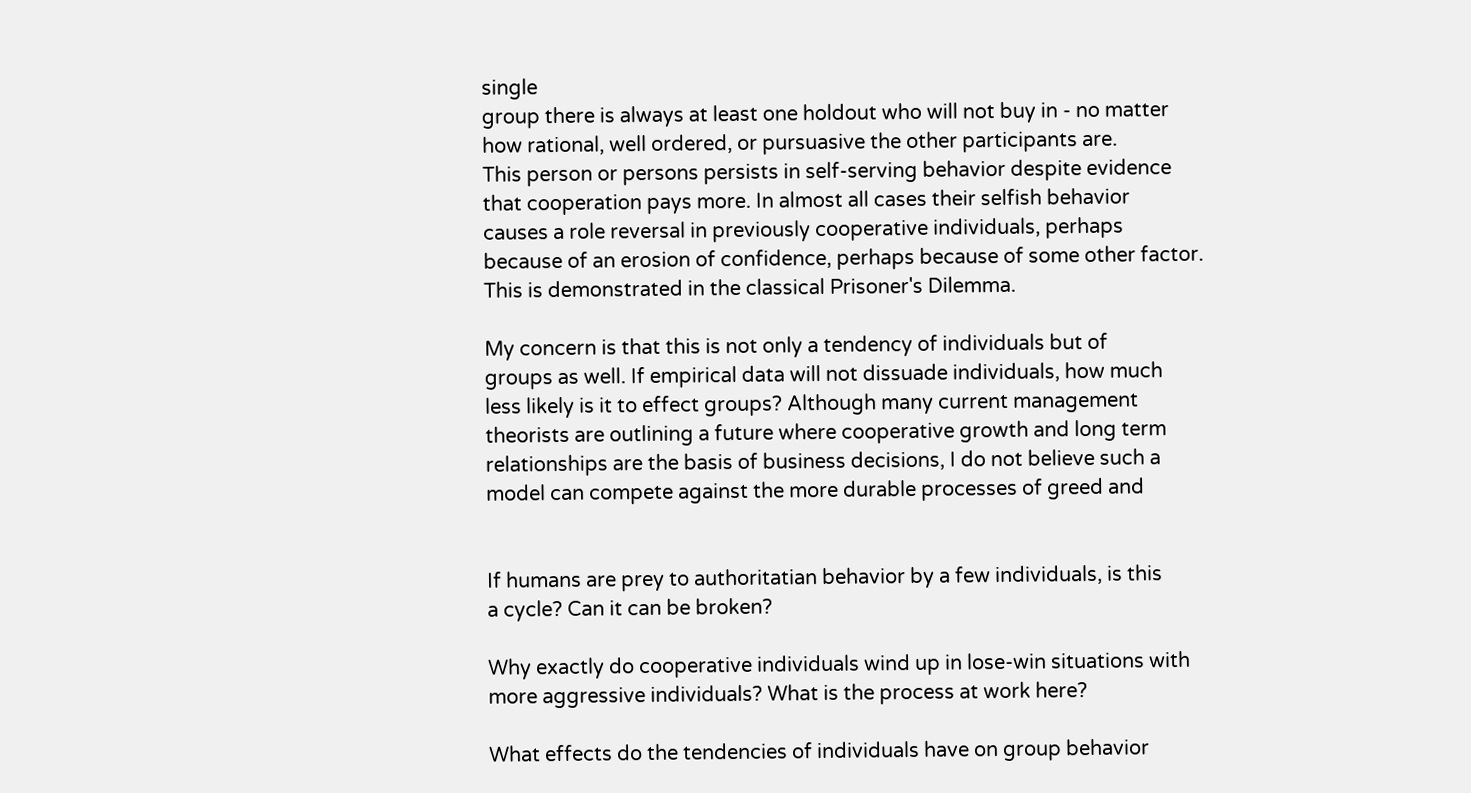single
group there is always at least one holdout who will not buy in - no matter
how rational, well ordered, or pursuasive the other participants are.
This person or persons persists in self-serving behavior despite evidence
that cooperation pays more. In almost all cases their selfish behavior
causes a role reversal in previously cooperative individuals, perhaps
because of an erosion of confidence, perhaps because of some other factor.
This is demonstrated in the classical Prisoner's Dilemma.

My concern is that this is not only a tendency of individuals but of
groups as well. If empirical data will not dissuade individuals, how much
less likely is it to effect groups? Although many current management
theorists are outlining a future where cooperative growth and long term
relationships are the basis of business decisions, I do not believe such a
model can compete against the more durable processes of greed and


If humans are prey to authoritatian behavior by a few individuals, is this
a cycle? Can it can be broken?

Why exactly do cooperative individuals wind up in lose-win situations with
more aggressive individuals? What is the process at work here?

What effects do the tendencies of individuals have on group behavior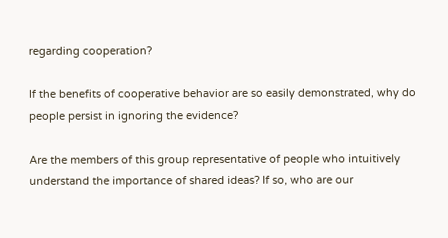regarding cooperation?

If the benefits of cooperative behavior are so easily demonstrated, why do
people persist in ignoring the evidence?

Are the members of this group representative of people who intuitively
understand the importance of shared ideas? If so, who are our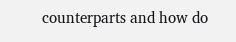counterparts and how do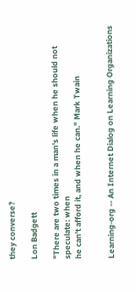they converse?

Lon Badgett

"There are two times in a man's life when he should not speculate: when
he can't afford it, and when he can." Mark Twain


Learning-org -- An Internet Dialog on Learning Organizations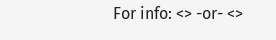For info: <> -or- <>